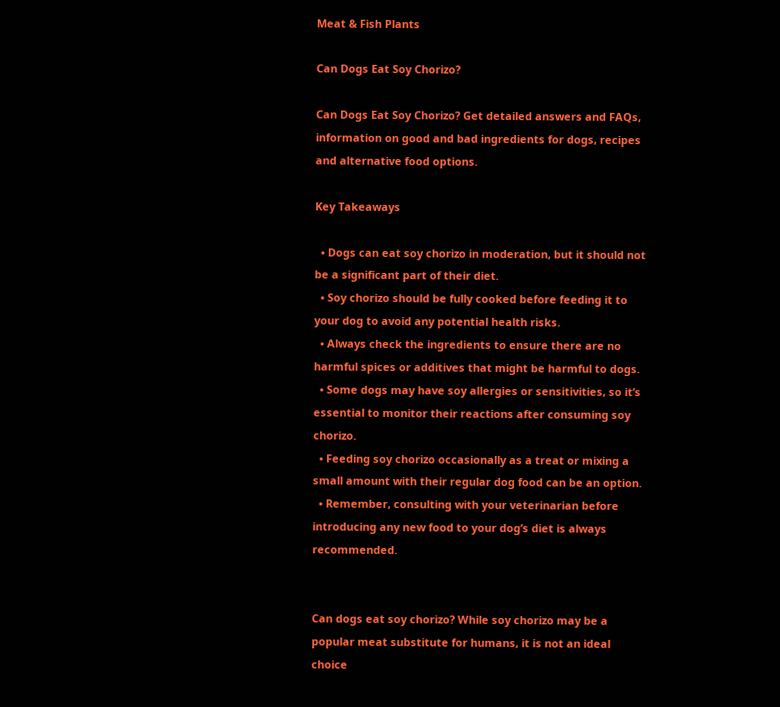Meat & Fish Plants

Can Dogs Eat Soy Chorizo?

Can Dogs Eat Soy Chorizo? Get detailed answers and FAQs, information on good and bad ingredients for dogs, recipes and alternative food options.

Key Takeaways

  • Dogs can eat soy chorizo in moderation, but it should not be a significant part of their diet.
  • Soy chorizo should be fully cooked before feeding it to your dog to avoid any potential health risks.
  • Always check the ingredients to ensure there are no harmful spices or additives that might be harmful to dogs.
  • Some dogs may have soy allergies or sensitivities, so it’s essential to monitor their reactions after consuming soy chorizo.
  • Feeding soy chorizo occasionally as a treat or mixing a small amount with their regular dog food can be an option.
  • Remember, consulting with your veterinarian before introducing any new food to your dog’s diet is always recommended.


Can dogs eat soy chorizo? While soy chorizo may be a popular meat substitute for humans, it is not an ideal choice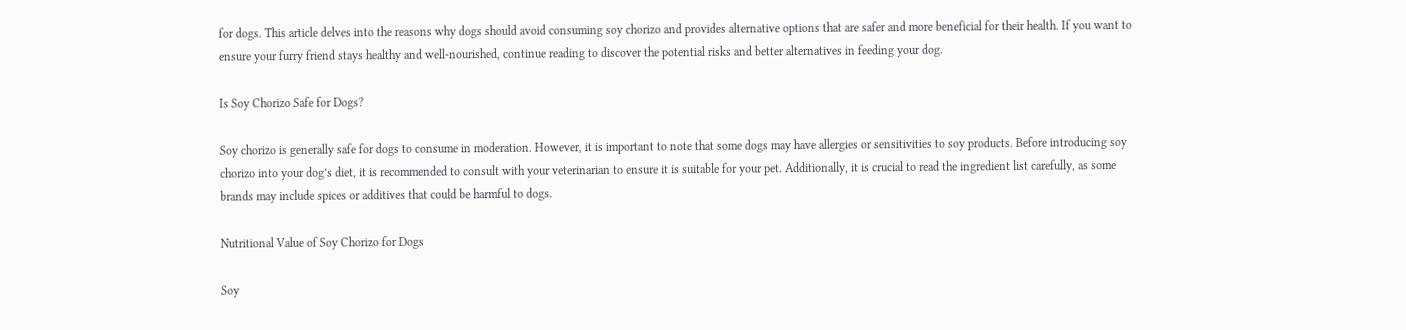for dogs. This article delves into the reasons why dogs should avoid consuming soy chorizo and provides alternative options that are safer and more beneficial for their health. If you want to ensure your furry friend stays healthy and well-nourished, continue reading to discover the potential risks and better alternatives in feeding your dog.

Is Soy Chorizo Safe for Dogs?

Soy chorizo is generally safe for dogs to consume in moderation. However, it is important to note that some dogs may have allergies or sensitivities to soy products. Before introducing soy chorizo into your dog’s diet, it is recommended to consult with your veterinarian to ensure it is suitable for your pet. Additionally, it is crucial to read the ingredient list carefully, as some brands may include spices or additives that could be harmful to dogs.

Nutritional Value of Soy Chorizo for Dogs

Soy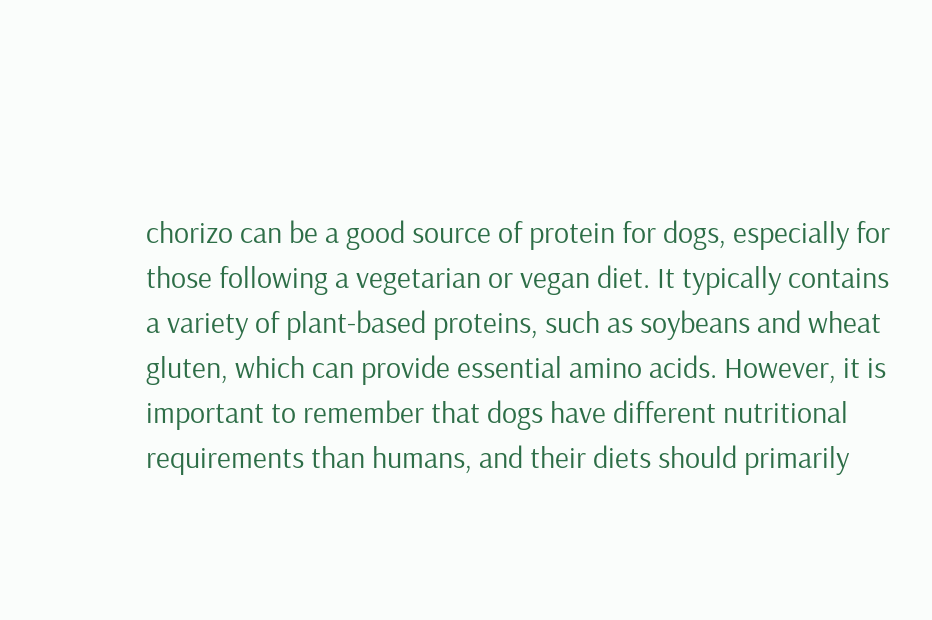chorizo can be a good source of protein for dogs, especially for those following a vegetarian or vegan diet. It typically contains a variety of plant-based proteins, such as soybeans and wheat gluten, which can provide essential amino acids. However, it is important to remember that dogs have different nutritional requirements than humans, and their diets should primarily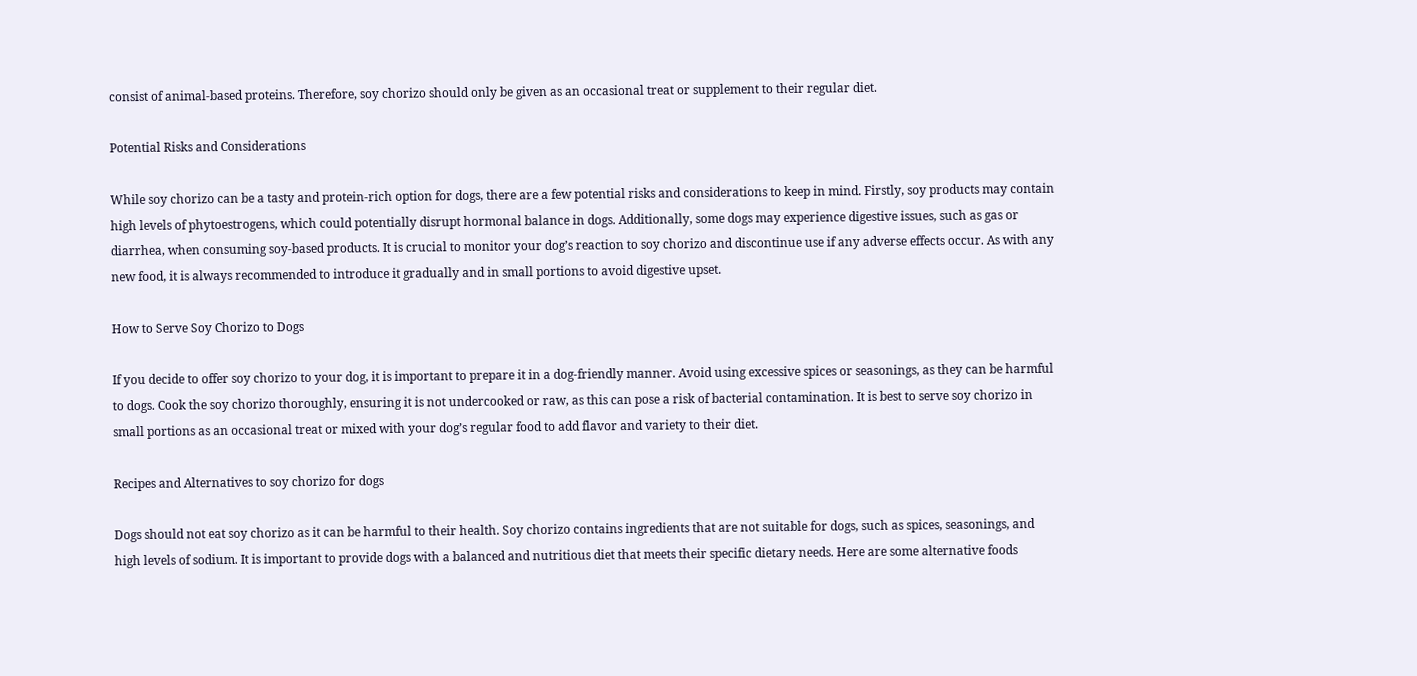consist of animal-based proteins. Therefore, soy chorizo should only be given as an occasional treat or supplement to their regular diet.

Potential Risks and Considerations

While soy chorizo can be a tasty and protein-rich option for dogs, there are a few potential risks and considerations to keep in mind. Firstly, soy products may contain high levels of phytoestrogens, which could potentially disrupt hormonal balance in dogs. Additionally, some dogs may experience digestive issues, such as gas or diarrhea, when consuming soy-based products. It is crucial to monitor your dog’s reaction to soy chorizo and discontinue use if any adverse effects occur. As with any new food, it is always recommended to introduce it gradually and in small portions to avoid digestive upset.

How to Serve Soy Chorizo to Dogs

If you decide to offer soy chorizo to your dog, it is important to prepare it in a dog-friendly manner. Avoid using excessive spices or seasonings, as they can be harmful to dogs. Cook the soy chorizo thoroughly, ensuring it is not undercooked or raw, as this can pose a risk of bacterial contamination. It is best to serve soy chorizo in small portions as an occasional treat or mixed with your dog’s regular food to add flavor and variety to their diet.

Recipes and Alternatives to soy chorizo for dogs

Dogs should not eat soy chorizo as it can be harmful to their health. Soy chorizo contains ingredients that are not suitable for dogs, such as spices, seasonings, and high levels of sodium. It is important to provide dogs with a balanced and nutritious diet that meets their specific dietary needs. Here are some alternative foods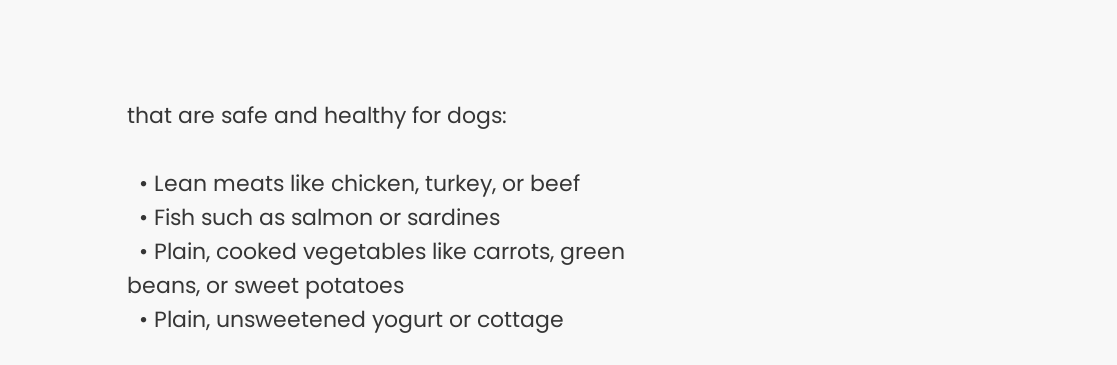that are safe and healthy for dogs:

  • Lean meats like chicken, turkey, or beef
  • Fish such as salmon or sardines
  • Plain, cooked vegetables like carrots, green beans, or sweet potatoes
  • Plain, unsweetened yogurt or cottage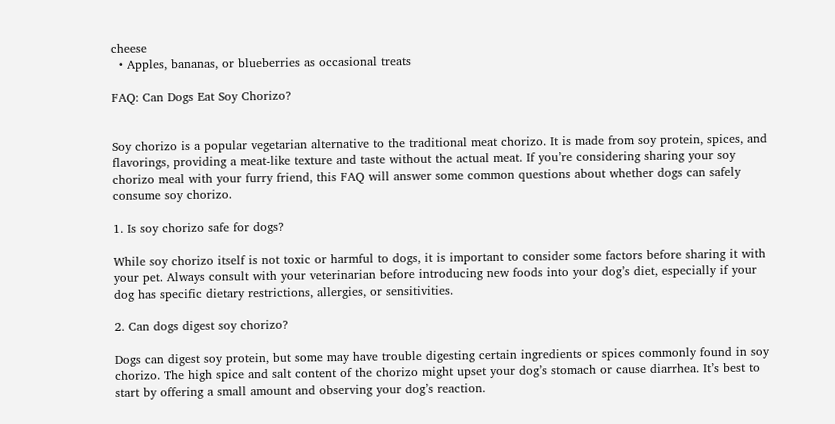cheese
  • Apples, bananas, or blueberries as occasional treats

FAQ: Can Dogs Eat Soy Chorizo?


Soy chorizo is a popular vegetarian alternative to the traditional meat chorizo. It is made from soy protein, spices, and flavorings, providing a meat-like texture and taste without the actual meat. If you’re considering sharing your soy chorizo meal with your furry friend, this FAQ will answer some common questions about whether dogs can safely consume soy chorizo.

1. Is soy chorizo safe for dogs?

While soy chorizo itself is not toxic or harmful to dogs, it is important to consider some factors before sharing it with your pet. Always consult with your veterinarian before introducing new foods into your dog’s diet, especially if your dog has specific dietary restrictions, allergies, or sensitivities.

2. Can dogs digest soy chorizo?

Dogs can digest soy protein, but some may have trouble digesting certain ingredients or spices commonly found in soy chorizo. The high spice and salt content of the chorizo might upset your dog’s stomach or cause diarrhea. It’s best to start by offering a small amount and observing your dog’s reaction.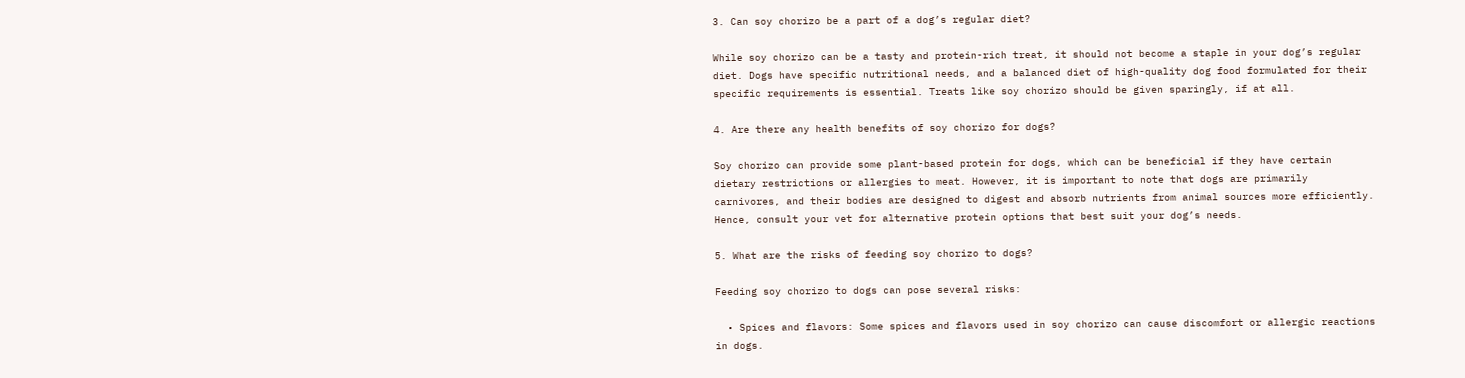3. Can soy chorizo be a part of a dog’s regular diet?

While soy chorizo can be a tasty and protein-rich treat, it should not become a staple in your dog’s regular diet. Dogs have specific nutritional needs, and a balanced diet of high-quality dog food formulated for their specific requirements is essential. Treats like soy chorizo should be given sparingly, if at all.

4. Are there any health benefits of soy chorizo for dogs?

Soy chorizo can provide some plant-based protein for dogs, which can be beneficial if they have certain dietary restrictions or allergies to meat. However, it is important to note that dogs are primarily carnivores, and their bodies are designed to digest and absorb nutrients from animal sources more efficiently. Hence, consult your vet for alternative protein options that best suit your dog’s needs.

5. What are the risks of feeding soy chorizo to dogs?

Feeding soy chorizo to dogs can pose several risks:

  • Spices and flavors: Some spices and flavors used in soy chorizo can cause discomfort or allergic reactions in dogs.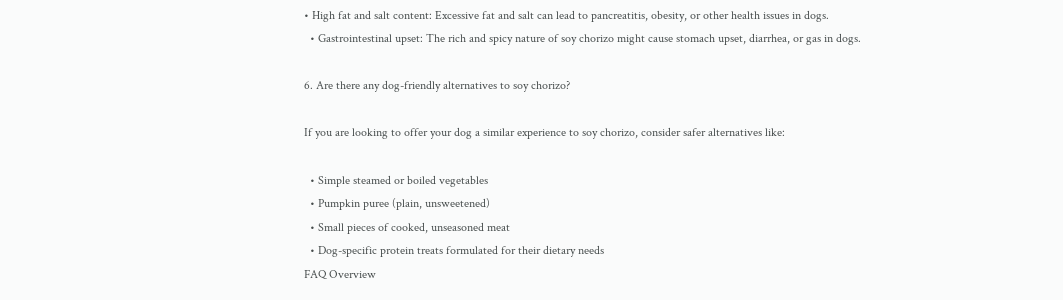• High fat and salt content: Excessive fat and salt can lead to pancreatitis, obesity, or other health issues in dogs.
  • Gastrointestinal upset: The rich and spicy nature of soy chorizo might cause stomach upset, diarrhea, or gas in dogs.

6. Are there any dog-friendly alternatives to soy chorizo?

If you are looking to offer your dog a similar experience to soy chorizo, consider safer alternatives like:

  • Simple steamed or boiled vegetables
  • Pumpkin puree (plain, unsweetened)
  • Small pieces of cooked, unseasoned meat
  • Dog-specific protein treats formulated for their dietary needs
FAQ Overview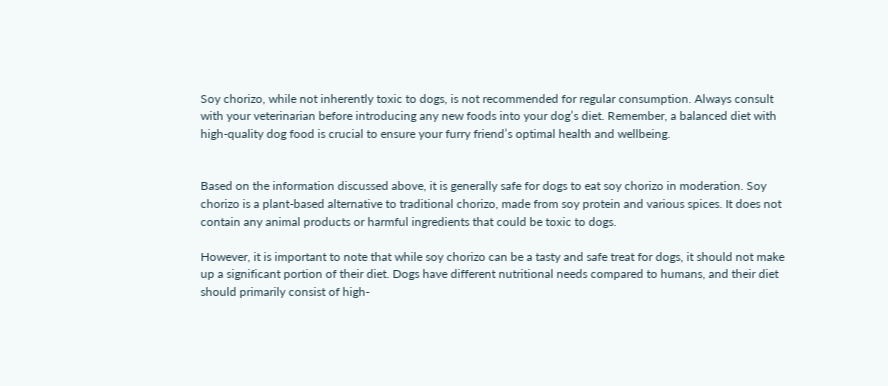Soy chorizo, while not inherently toxic to dogs, is not recommended for regular consumption. Always consult with your veterinarian before introducing any new foods into your dog’s diet. Remember, a balanced diet with high-quality dog food is crucial to ensure your furry friend’s optimal health and wellbeing.


Based on the information discussed above, it is generally safe for dogs to eat soy chorizo in moderation. Soy chorizo is a plant-based alternative to traditional chorizo, made from soy protein and various spices. It does not contain any animal products or harmful ingredients that could be toxic to dogs.

However, it is important to note that while soy chorizo can be a tasty and safe treat for dogs, it should not make up a significant portion of their diet. Dogs have different nutritional needs compared to humans, and their diet should primarily consist of high-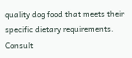quality dog food that meets their specific dietary requirements. Consult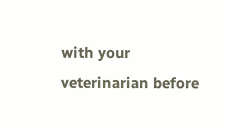with your veterinarian before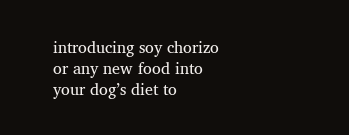introducing soy chorizo or any new food into your dog’s diet to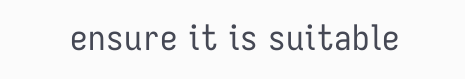ensure it is suitable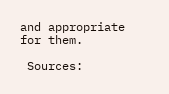and appropriate for them.

 Sources: